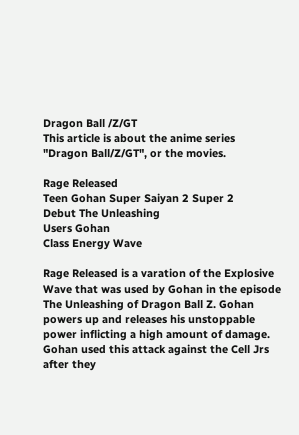Dragon Ball /Z/GT
This article is about the anime series "Dragon Ball/Z/GT", or the movies.

Rage Released
Teen Gohan Super Saiyan 2 Super 2
Debut The Unleashing
Users Gohan
Class Energy Wave

Rage Released is a varation of the Explosive Wave that was used by Gohan in the episode The Unleashing of Dragon Ball Z. Gohan powers up and releases his unstoppable power inflicting a high amount of damage. Gohan used this attack against the Cell Jrs after they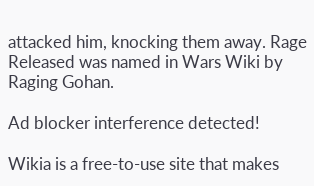attacked him, knocking them away. Rage Released was named in Wars Wiki by Raging Gohan.

Ad blocker interference detected!

Wikia is a free-to-use site that makes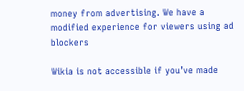money from advertising. We have a modified experience for viewers using ad blockers

Wikia is not accessible if you’ve made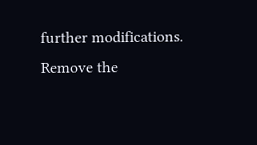further modifications. Remove the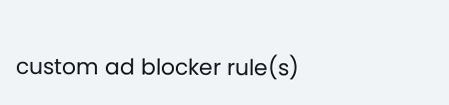custom ad blocker rule(s)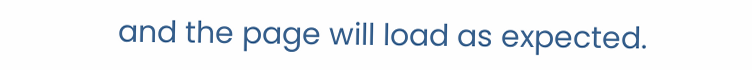and the page will load as expected.